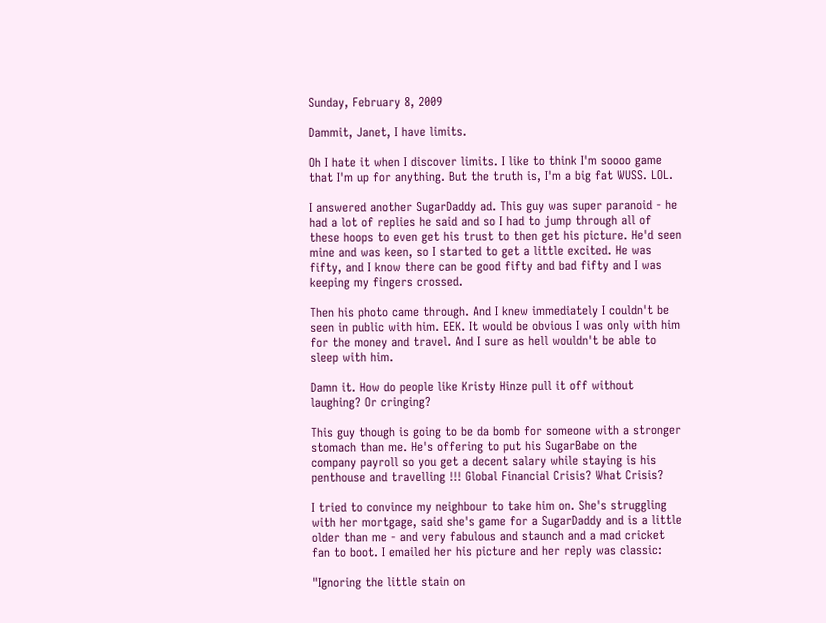Sunday, February 8, 2009

Dammit, Janet, I have limits.

Oh I hate it when I discover limits. I like to think I'm soooo game that I'm up for anything. But the truth is, I'm a big fat WUSS. LOL.

I answered another SugarDaddy ad. This guy was super paranoid - he had a lot of replies he said and so I had to jump through all of these hoops to even get his trust to then get his picture. He'd seen mine and was keen, so I started to get a little excited. He was fifty, and I know there can be good fifty and bad fifty and I was keeping my fingers crossed.

Then his photo came through. And I knew immediately I couldn't be seen in public with him. EEK. It would be obvious I was only with him for the money and travel. And I sure as hell wouldn't be able to sleep with him.

Damn it. How do people like Kristy Hinze pull it off without laughing? Or cringing?

This guy though is going to be da bomb for someone with a stronger stomach than me. He's offering to put his SugarBabe on the company payroll so you get a decent salary while staying is his penthouse and travelling !!! Global Financial Crisis? What Crisis?

I tried to convince my neighbour to take him on. She's struggling with her mortgage, said she's game for a SugarDaddy and is a little older than me - and very fabulous and staunch and a mad cricket fan to boot. I emailed her his picture and her reply was classic:

"Ignoring the little stain on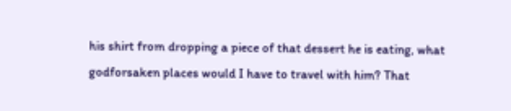his shirt from dropping a piece of that dessert he is eating, what godforsaken places would I have to travel with him? That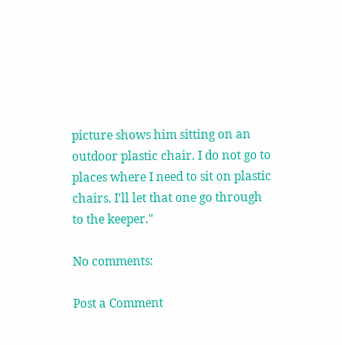picture shows him sitting on an outdoor plastic chair. I do not go to places where I need to sit on plastic chairs. I'll let that one go through to the keeper."

No comments:

Post a Comment